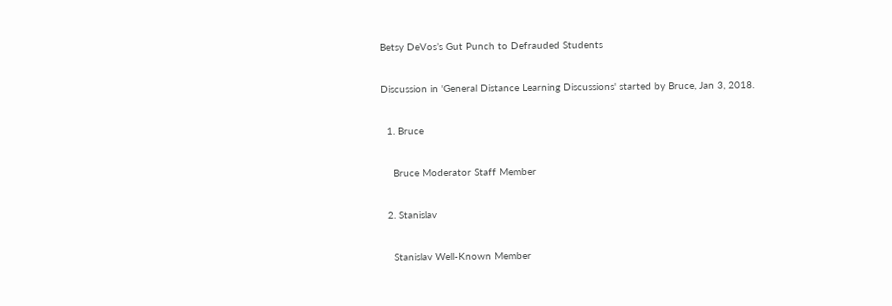Betsy DeVos’s Gut Punch to Defrauded Students

Discussion in 'General Distance Learning Discussions' started by Bruce, Jan 3, 2018.

  1. Bruce

    Bruce Moderator Staff Member

  2. Stanislav

    Stanislav Well-Known Member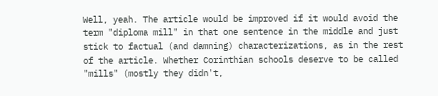Well, yeah. The article would be improved if it would avoid the term "diploma mill" in that one sentence in the middle and just stick to factual (and damning) characterizations, as in the rest of the article. Whether Corinthian schools deserve to be called "mills" (mostly they didn't,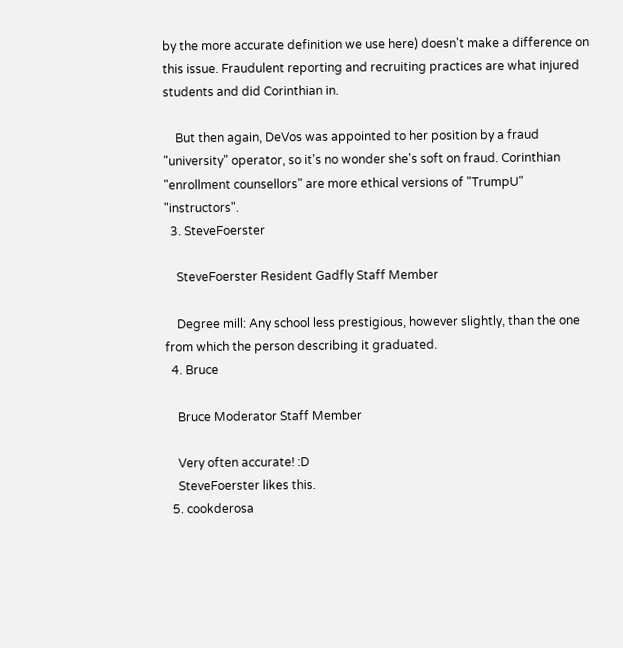by the more accurate definition we use here) doesn't make a difference on this issue. Fraudulent reporting and recruiting practices are what injured students and did Corinthian in.

    But then again, DeVos was appointed to her position by a fraud "university" operator, so it's no wonder she's soft on fraud. Corinthian "enrollment counsellors" are more ethical versions of "TrumpU" "instructors".
  3. SteveFoerster

    SteveFoerster Resident Gadfly Staff Member

    Degree mill: Any school less prestigious, however slightly, than the one from which the person describing it graduated.
  4. Bruce

    Bruce Moderator Staff Member

    Very often accurate! :D
    SteveFoerster likes this.
  5. cookderosa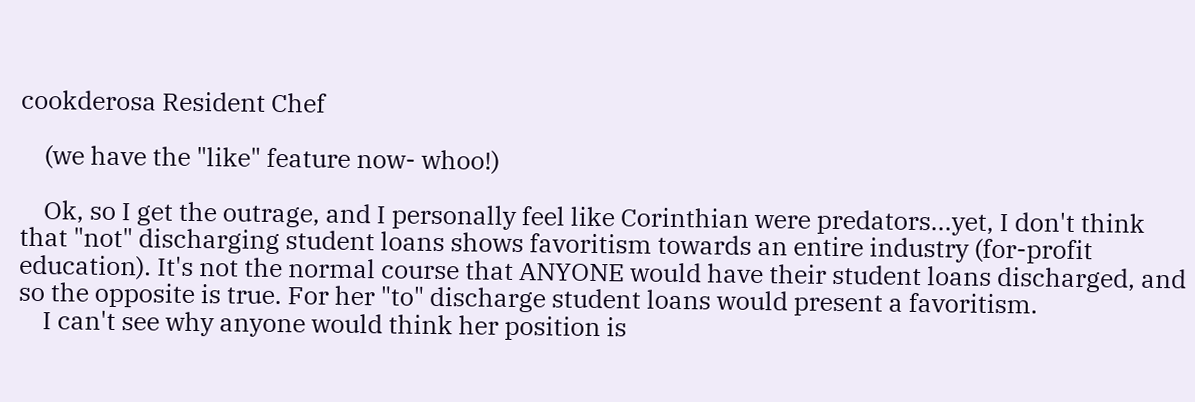cookderosa Resident Chef

    (we have the "like" feature now- whoo!)

    Ok, so I get the outrage, and I personally feel like Corinthian were predators...yet, I don't think that "not" discharging student loans shows favoritism towards an entire industry (for-profit education). It's not the normal course that ANYONE would have their student loans discharged, and so the opposite is true. For her "to" discharge student loans would present a favoritism.
    I can't see why anyone would think her position is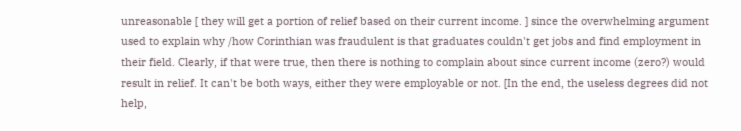unreasonable [ they will get a portion of relief based on their current income. ] since the overwhelming argument used to explain why /how Corinthian was fraudulent is that graduates couldn't get jobs and find employment in their field. Clearly, if that were true, then there is nothing to complain about since current income (zero?) would result in relief. It can't be both ways, either they were employable or not. [In the end, the useless degrees did not help,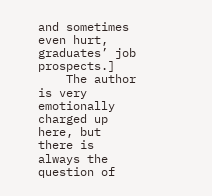and sometimes even hurt, graduates’ job prospects.]
    The author is very emotionally charged up here, but there is always the question of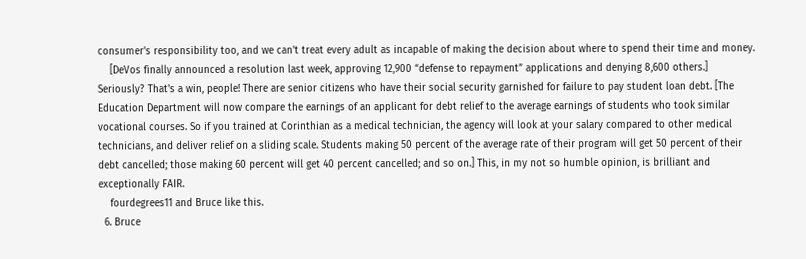consumer's responsibility too, and we can't treat every adult as incapable of making the decision about where to spend their time and money.
    [DeVos finally announced a resolution last week, approving 12,900 “defense to repayment” applications and denying 8,600 others.] Seriously? That's a win, people! There are senior citizens who have their social security garnished for failure to pay student loan debt. [The Education Department will now compare the earnings of an applicant for debt relief to the average earnings of students who took similar vocational courses. So if you trained at Corinthian as a medical technician, the agency will look at your salary compared to other medical technicians, and deliver relief on a sliding scale. Students making 50 percent of the average rate of their program will get 50 percent of their debt cancelled; those making 60 percent will get 40 percent cancelled; and so on.] This, in my not so humble opinion, is brilliant and exceptionally FAIR.
    fourdegrees11 and Bruce like this.
  6. Bruce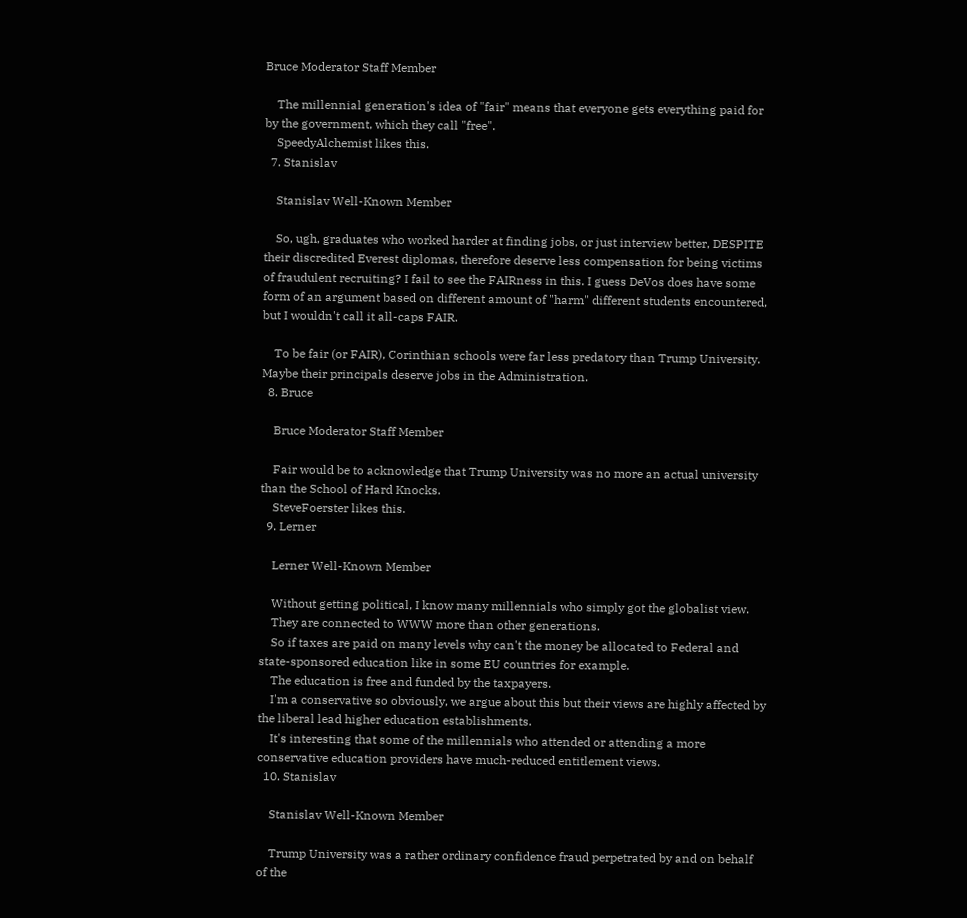Bruce Moderator Staff Member

    The millennial generation's idea of "fair" means that everyone gets everything paid for by the government, which they call "free".
    SpeedyAlchemist likes this.
  7. Stanislav

    Stanislav Well-Known Member

    So, ugh, graduates who worked harder at finding jobs, or just interview better, DESPITE their discredited Everest diplomas, therefore deserve less compensation for being victims of fraudulent recruiting? I fail to see the FAIRness in this. I guess DeVos does have some form of an argument based on different amount of "harm" different students encountered, but I wouldn't call it all-caps FAIR.

    To be fair (or FAIR), Corinthian schools were far less predatory than Trump University. Maybe their principals deserve jobs in the Administration.
  8. Bruce

    Bruce Moderator Staff Member

    Fair would be to acknowledge that Trump University was no more an actual university than the School of Hard Knocks.
    SteveFoerster likes this.
  9. Lerner

    Lerner Well-Known Member

    Without getting political, I know many millennials who simply got the globalist view.
    They are connected to WWW more than other generations.
    So if taxes are paid on many levels why can't the money be allocated to Federal and state-sponsored education like in some EU countries for example.
    The education is free and funded by the taxpayers.
    I'm a conservative so obviously, we argue about this but their views are highly affected by the liberal lead higher education establishments.
    It's interesting that some of the millennials who attended or attending a more conservative education providers have much-reduced entitlement views.
  10. Stanislav

    Stanislav Well-Known Member

    Trump University was a rather ordinary confidence fraud perpetrated by and on behalf of the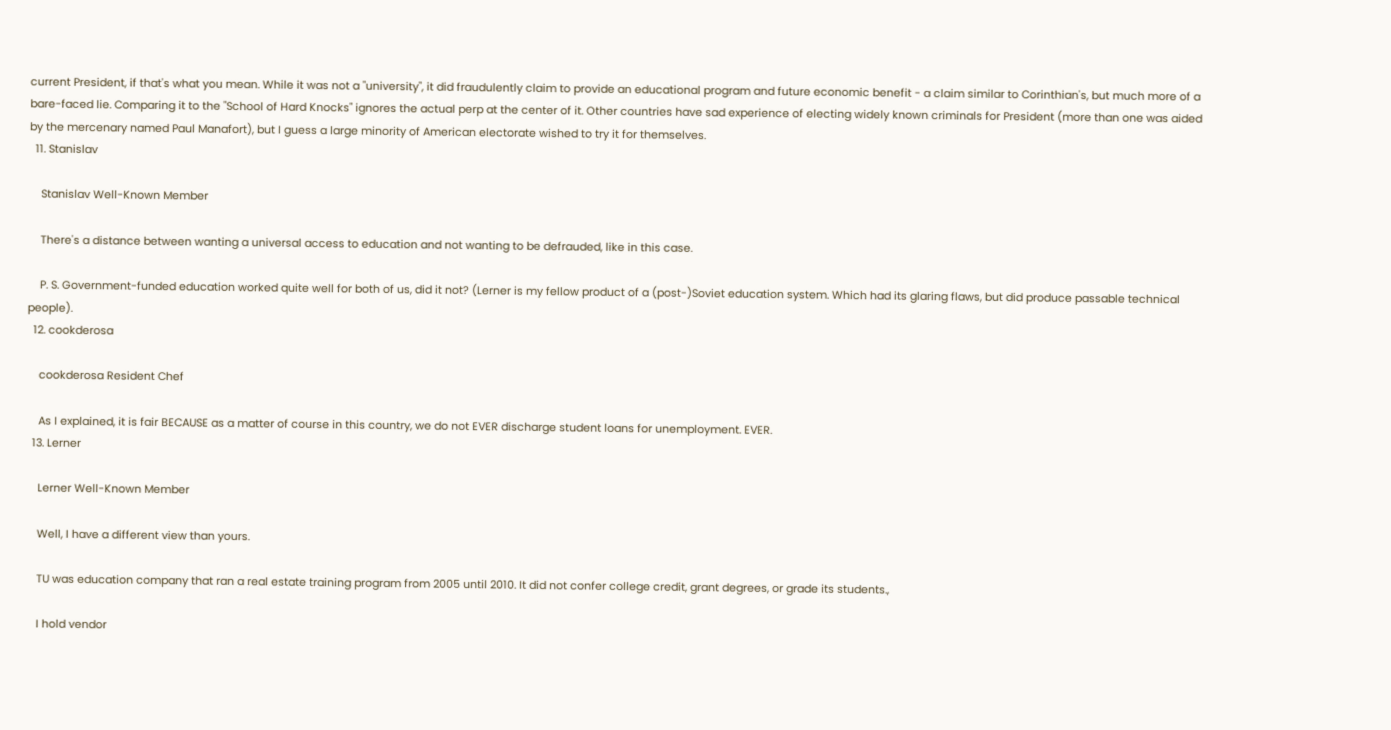current President, if that's what you mean. While it was not a "university", it did fraudulently claim to provide an educational program and future economic benefit - a claim similar to Corinthian's, but much more of a bare-faced lie. Comparing it to the "School of Hard Knocks" ignores the actual perp at the center of it. Other countries have sad experience of electing widely known criminals for President (more than one was aided by the mercenary named Paul Manafort), but I guess a large minority of American electorate wished to try it for themselves.
  11. Stanislav

    Stanislav Well-Known Member

    There's a distance between wanting a universal access to education and not wanting to be defrauded, like in this case.

    P. S. Government-funded education worked quite well for both of us, did it not? (Lerner is my fellow product of a (post-)Soviet education system. Which had its glaring flaws, but did produce passable technical people).
  12. cookderosa

    cookderosa Resident Chef

    As I explained, it is fair BECAUSE as a matter of course in this country, we do not EVER discharge student loans for unemployment. EVER.
  13. Lerner

    Lerner Well-Known Member

    Well, I have a different view than yours.

    TU was education company that ran a real estate training program from 2005 until 2010. It did not confer college credit, grant degrees, or grade its students.,

    I hold vendor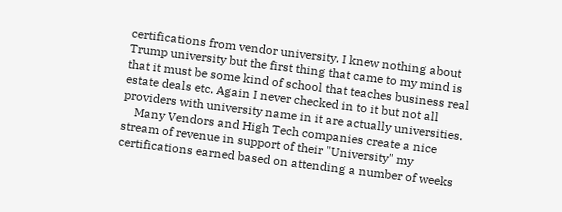certifications from vendor university. I knew nothing about Trump university but the first thing that came to my mind is that it must be some kind of school that teaches business real estate deals etc. Again I never checked in to it but not all providers with university name in it are actually universities.
    Many Vendors and High Tech companies create a nice stream of revenue in support of their "University" my certifications earned based on attending a number of weeks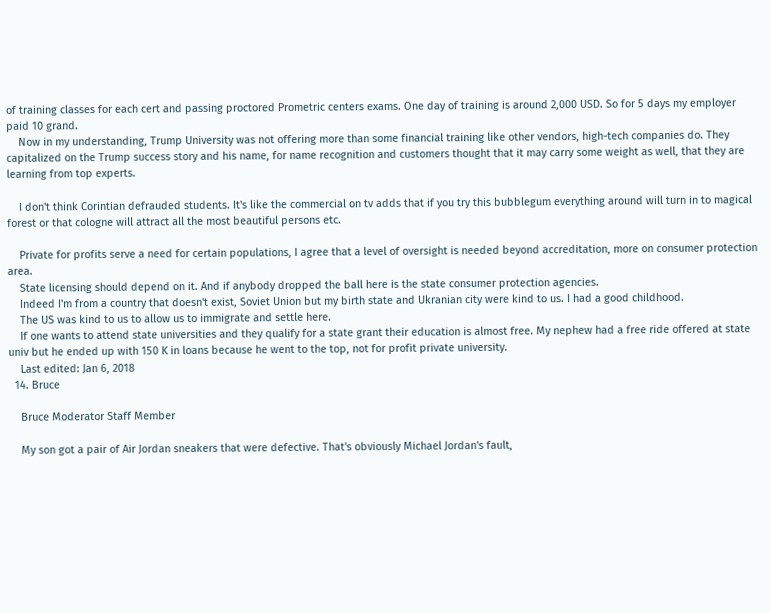of training classes for each cert and passing proctored Prometric centers exams. One day of training is around 2,000 USD. So for 5 days my employer paid 10 grand.
    Now in my understanding, Trump University was not offering more than some financial training like other vendors, high-tech companies do. They capitalized on the Trump success story and his name, for name recognition and customers thought that it may carry some weight as well, that they are learning from top experts.

    I don't think Corintian defrauded students. It's like the commercial on tv adds that if you try this bubblegum everything around will turn in to magical forest or that cologne will attract all the most beautiful persons etc.

    Private for profits serve a need for certain populations, I agree that a level of oversight is needed beyond accreditation, more on consumer protection area.
    State licensing should depend on it. And if anybody dropped the ball here is the state consumer protection agencies.
    Indeed I'm from a country that doesn't exist, Soviet Union but my birth state and Ukranian city were kind to us. I had a good childhood.
    The US was kind to us to allow us to immigrate and settle here.
    If one wants to attend state universities and they qualify for a state grant their education is almost free. My nephew had a free ride offered at state univ but he ended up with 150 K in loans because he went to the top, not for profit private university.
    Last edited: Jan 6, 2018
  14. Bruce

    Bruce Moderator Staff Member

    My son got a pair of Air Jordan sneakers that were defective. That's obviously Michael Jordan's fault,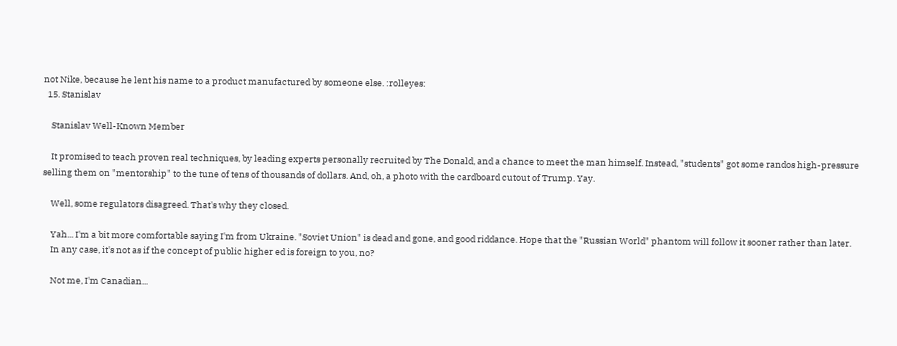not Nike, because he lent his name to a product manufactured by someone else. :rolleyes:
  15. Stanislav

    Stanislav Well-Known Member

    It promised to teach proven real techniques, by leading experts personally recruited by The Donald, and a chance to meet the man himself. Instead, "students" got some randos high-pressure selling them on "mentorship" to the tune of tens of thousands of dollars. And, oh, a photo with the cardboard cutout of Trump. Yay.

    Well, some regulators disagreed. That's why they closed.

    Yah... I'm a bit more comfortable saying I'm from Ukraine. "Soviet Union" is dead and gone, and good riddance. Hope that the "Russian World" phantom will follow it sooner rather than later.
    In any case, it's not as if the concept of public higher ed is foreign to you, no?

    Not me, I'm Canadian...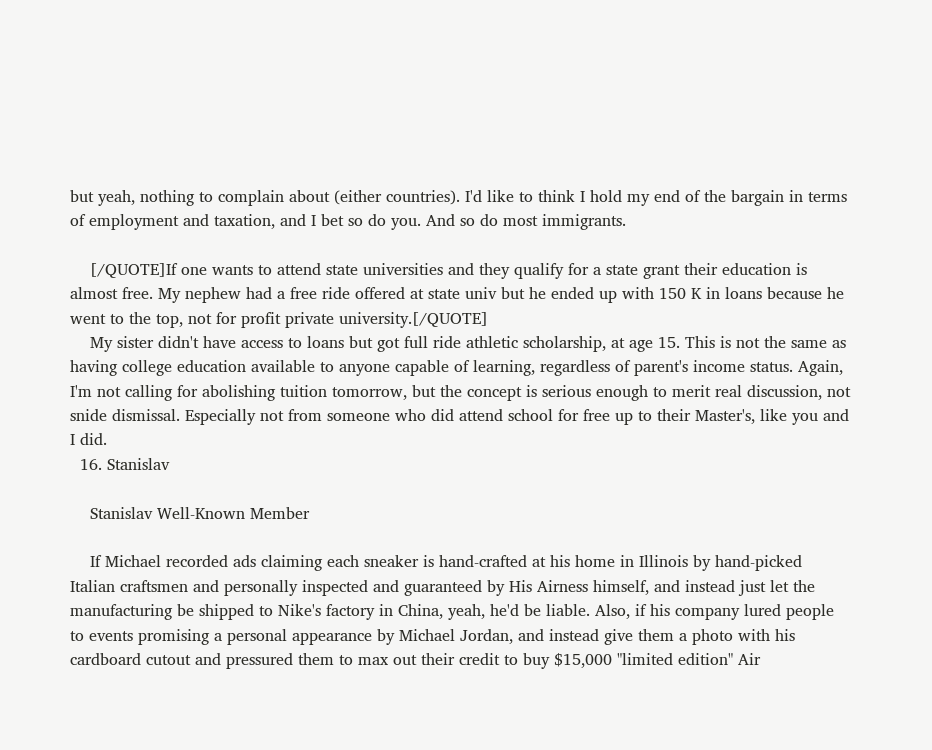but yeah, nothing to complain about (either countries). I'd like to think I hold my end of the bargain in terms of employment and taxation, and I bet so do you. And so do most immigrants.

    [/QUOTE]If one wants to attend state universities and they qualify for a state grant their education is almost free. My nephew had a free ride offered at state univ but he ended up with 150 K in loans because he went to the top, not for profit private university.[/QUOTE]
    My sister didn't have access to loans but got full ride athletic scholarship, at age 15. This is not the same as having college education available to anyone capable of learning, regardless of parent's income status. Again, I'm not calling for abolishing tuition tomorrow, but the concept is serious enough to merit real discussion, not snide dismissal. Especially not from someone who did attend school for free up to their Master's, like you and I did.
  16. Stanislav

    Stanislav Well-Known Member

    If Michael recorded ads claiming each sneaker is hand-crafted at his home in Illinois by hand-picked Italian craftsmen and personally inspected and guaranteed by His Airness himself, and instead just let the manufacturing be shipped to Nike's factory in China, yeah, he'd be liable. Also, if his company lured people to events promising a personal appearance by Michael Jordan, and instead give them a photo with his cardboard cutout and pressured them to max out their credit to buy $15,000 "limited edition" Air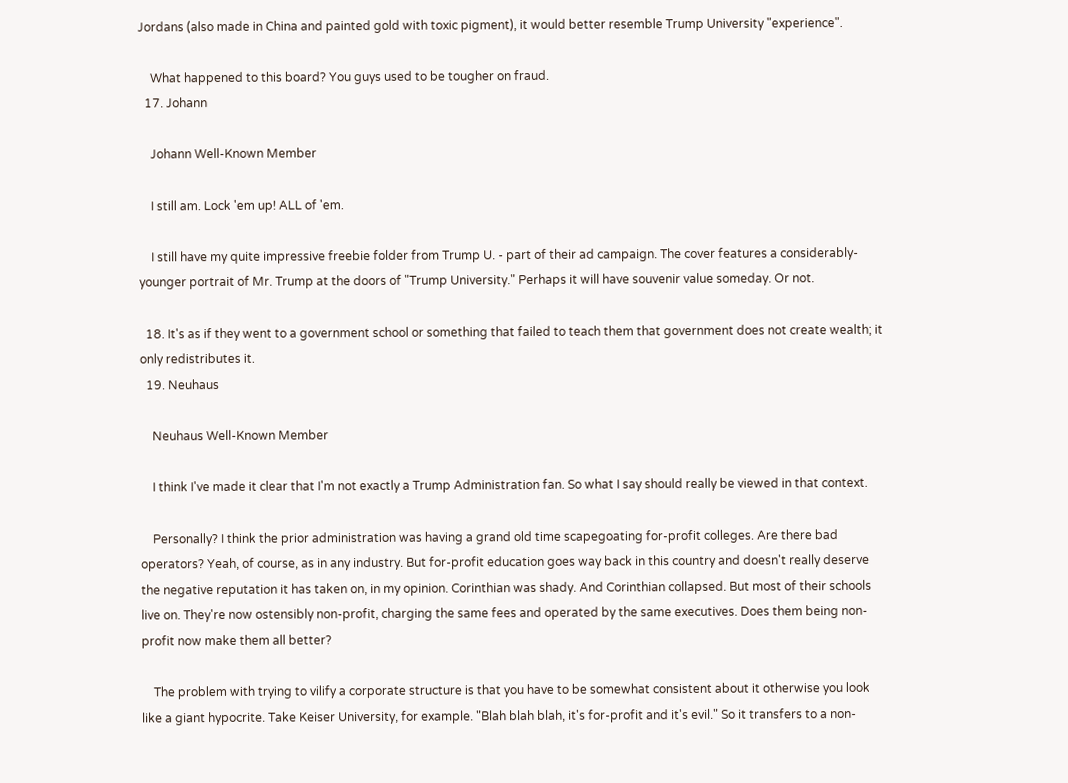Jordans (also made in China and painted gold with toxic pigment), it would better resemble Trump University "experience".

    What happened to this board? You guys used to be tougher on fraud.
  17. Johann

    Johann Well-Known Member

    I still am. Lock 'em up! ALL of 'em.

    I still have my quite impressive freebie folder from Trump U. - part of their ad campaign. The cover features a considerably-younger portrait of Mr. Trump at the doors of "Trump University." Perhaps it will have souvenir value someday. Or not.

  18. It's as if they went to a government school or something that failed to teach them that government does not create wealth; it only redistributes it.
  19. Neuhaus

    Neuhaus Well-Known Member

    I think I've made it clear that I'm not exactly a Trump Administration fan. So what I say should really be viewed in that context.

    Personally? I think the prior administration was having a grand old time scapegoating for-profit colleges. Are there bad operators? Yeah, of course, as in any industry. But for-profit education goes way back in this country and doesn't really deserve the negative reputation it has taken on, in my opinion. Corinthian was shady. And Corinthian collapsed. But most of their schools live on. They're now ostensibly non-profit, charging the same fees and operated by the same executives. Does them being non-profit now make them all better?

    The problem with trying to vilify a corporate structure is that you have to be somewhat consistent about it otherwise you look like a giant hypocrite. Take Keiser University, for example. "Blah blah blah, it's for-profit and it's evil." So it transfers to a non-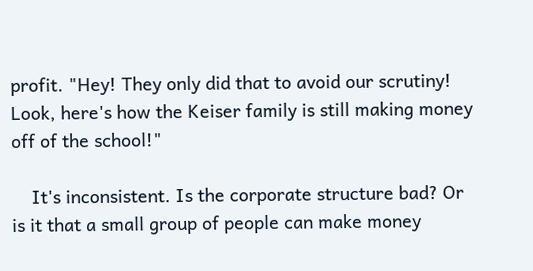profit. "Hey! They only did that to avoid our scrutiny! Look, here's how the Keiser family is still making money off of the school!"

    It's inconsistent. Is the corporate structure bad? Or is it that a small group of people can make money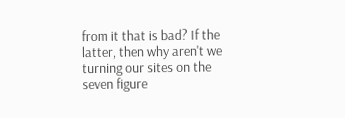from it that is bad? If the latter, then why aren't we turning our sites on the seven figure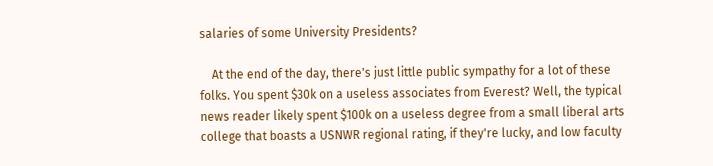salaries of some University Presidents?

    At the end of the day, there's just little public sympathy for a lot of these folks. You spent $30k on a useless associates from Everest? Well, the typical news reader likely spent $100k on a useless degree from a small liberal arts college that boasts a USNWR regional rating, if they're lucky, and low faculty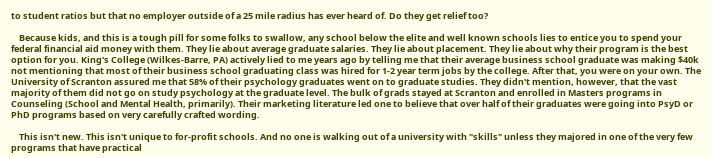to student ratios but that no employer outside of a 25 mile radius has ever heard of. Do they get relief too?

    Because kids, and this is a tough pill for some folks to swallow, any school below the elite and well known schools lies to entice you to spend your federal financial aid money with them. They lie about average graduate salaries. They lie about placement. They lie about why their program is the best option for you. King's College (Wilkes-Barre, PA) actively lied to me years ago by telling me that their average business school graduate was making $40k not mentioning that most of their business school graduating class was hired for 1-2 year term jobs by the college. After that, you were on your own. The University of Scranton assured me that 58% of their psychology graduates went on to graduate studies. They didn't mention, however, that the vast majority of them did not go on study psychology at the graduate level. The bulk of grads stayed at Scranton and enrolled in Masters programs in Counseling (School and Mental Health, primarily). Their marketing literature led one to believe that over half of their graduates were going into PsyD or PhD programs based on very carefully crafted wording.

    This isn't new. This isn't unique to for-profit schools. And no one is walking out of a university with "skills" unless they majored in one of the very few programs that have practical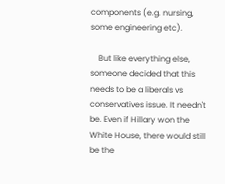components (e.g. nursing, some engineering etc).

    But like everything else, someone decided that this needs to be a liberals vs conservatives issue. It needn't be. Even if Hillary won the White House, there would still be the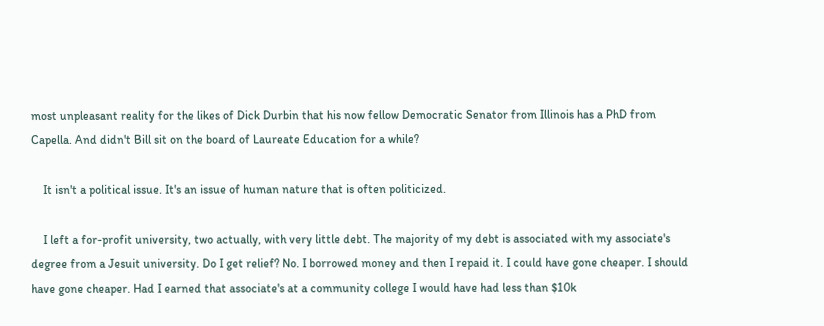most unpleasant reality for the likes of Dick Durbin that his now fellow Democratic Senator from Illinois has a PhD from Capella. And didn't Bill sit on the board of Laureate Education for a while?

    It isn't a political issue. It's an issue of human nature that is often politicized.

    I left a for-profit university, two actually, with very little debt. The majority of my debt is associated with my associate's degree from a Jesuit university. Do I get relief? No. I borrowed money and then I repaid it. I could have gone cheaper. I should have gone cheaper. Had I earned that associate's at a community college I would have had less than $10k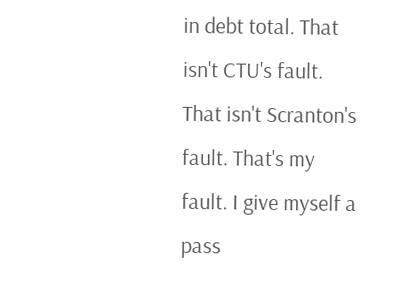in debt total. That isn't CTU's fault. That isn't Scranton's fault. That's my fault. I give myself a pass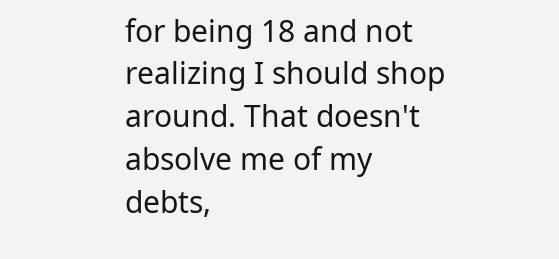for being 18 and not realizing I should shop around. That doesn't absolve me of my debts,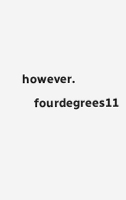however.
    fourdegrees11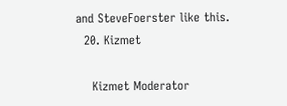and SteveFoerster like this.
  20. Kizmet

    Kizmet Moderator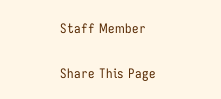Staff Member

Share This Page